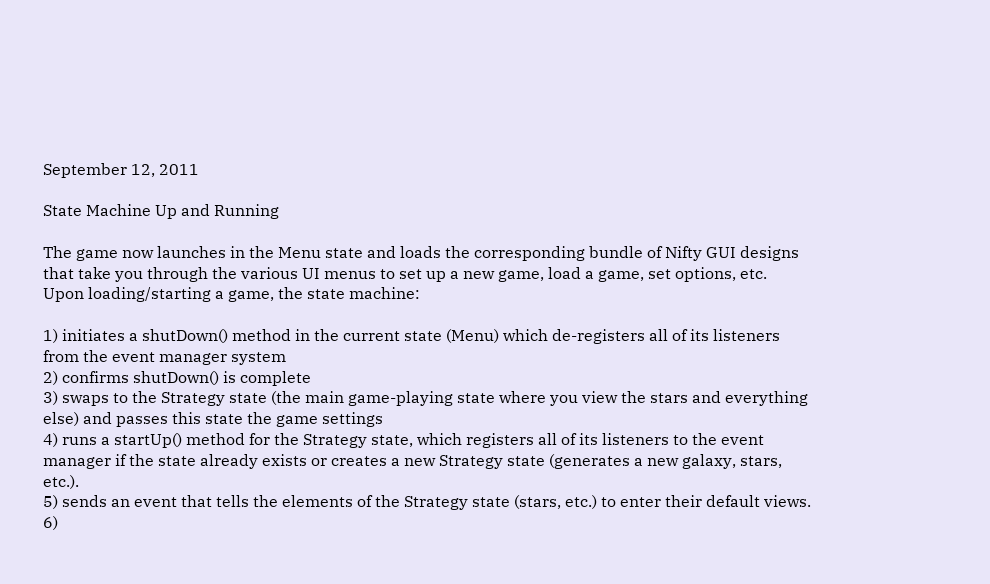September 12, 2011

State Machine Up and Running

The game now launches in the Menu state and loads the corresponding bundle of Nifty GUI designs that take you through the various UI menus to set up a new game, load a game, set options, etc.  Upon loading/starting a game, the state machine:

1) initiates a shutDown() method in the current state (Menu) which de-registers all of its listeners from the event manager system
2) confirms shutDown() is complete
3) swaps to the Strategy state (the main game-playing state where you view the stars and everything else) and passes this state the game settings
4) runs a startUp() method for the Strategy state, which registers all of its listeners to the event manager if the state already exists or creates a new Strategy state (generates a new galaxy, stars, etc.).
5) sends an event that tells the elements of the Strategy state (stars, etc.) to enter their default views.
6)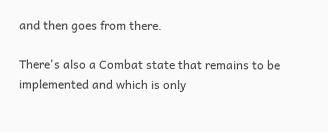and then goes from there.

There's also a Combat state that remains to be implemented and which is only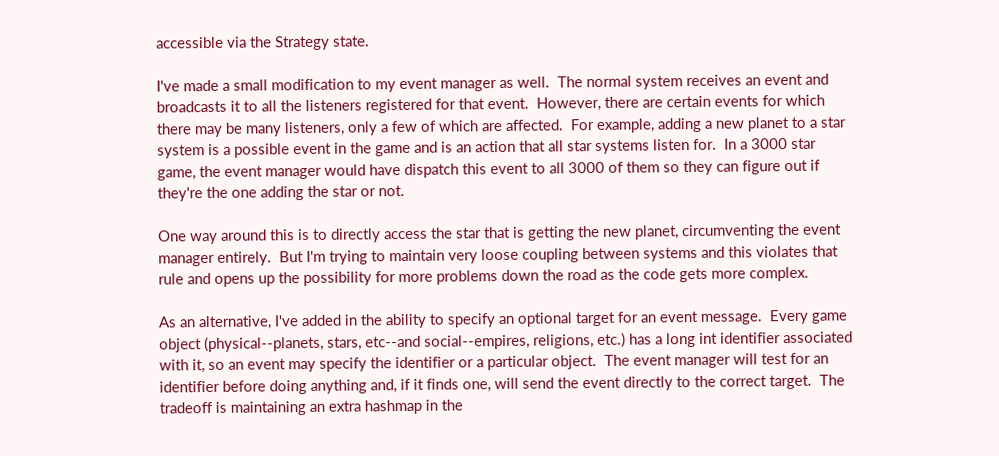accessible via the Strategy state.

I've made a small modification to my event manager as well.  The normal system receives an event and broadcasts it to all the listeners registered for that event.  However, there are certain events for which there may be many listeners, only a few of which are affected.  For example, adding a new planet to a star system is a possible event in the game and is an action that all star systems listen for.  In a 3000 star game, the event manager would have dispatch this event to all 3000 of them so they can figure out if they're the one adding the star or not.

One way around this is to directly access the star that is getting the new planet, circumventing the event manager entirely.  But I'm trying to maintain very loose coupling between systems and this violates that rule and opens up the possibility for more problems down the road as the code gets more complex.

As an alternative, I've added in the ability to specify an optional target for an event message.  Every game object (physical--planets, stars, etc--and social--empires, religions, etc.) has a long int identifier associated with it, so an event may specify the identifier or a particular object.  The event manager will test for an identifier before doing anything and, if it finds one, will send the event directly to the correct target.  The tradeoff is maintaining an extra hashmap in the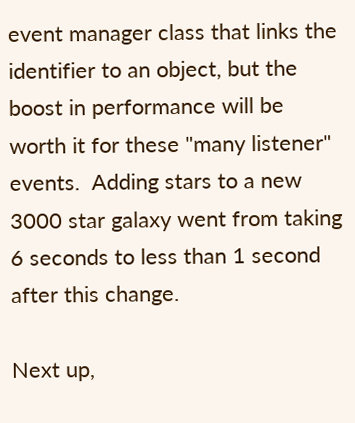event manager class that links the identifier to an object, but the boost in performance will be worth it for these "many listener" events.  Adding stars to a new 3000 star galaxy went from taking 6 seconds to less than 1 second after this change.

Next up,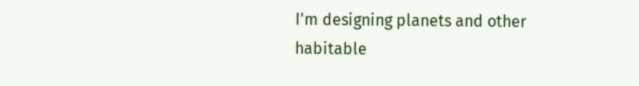I'm designing planets and other habitable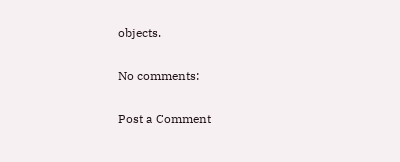objects.

No comments:

Post a Comment